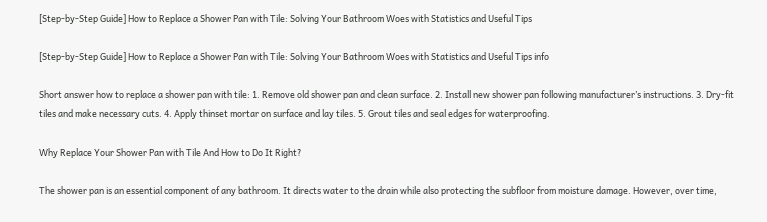[Step-by-Step Guide] How to Replace a Shower Pan with Tile: Solving Your Bathroom Woes with Statistics and Useful Tips

[Step-by-Step Guide] How to Replace a Shower Pan with Tile: Solving Your Bathroom Woes with Statistics and Useful Tips info

Short answer how to replace a shower pan with tile: 1. Remove old shower pan and clean surface. 2. Install new shower pan following manufacturer’s instructions. 3. Dry-fit tiles and make necessary cuts. 4. Apply thinset mortar on surface and lay tiles. 5. Grout tiles and seal edges for waterproofing.

Why Replace Your Shower Pan with Tile And How to Do It Right?

The shower pan is an essential component of any bathroom. It directs water to the drain while also protecting the subfloor from moisture damage. However, over time,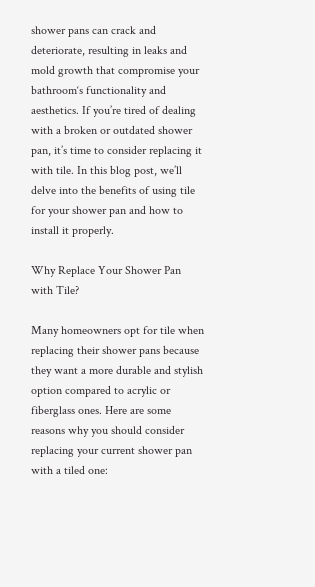shower pans can crack and deteriorate, resulting in leaks and mold growth that compromise your bathroom‘s functionality and aesthetics. If you’re tired of dealing with a broken or outdated shower pan, it’s time to consider replacing it with tile. In this blog post, we’ll delve into the benefits of using tile for your shower pan and how to install it properly.

Why Replace Your Shower Pan with Tile?

Many homeowners opt for tile when replacing their shower pans because they want a more durable and stylish option compared to acrylic or fiberglass ones. Here are some reasons why you should consider replacing your current shower pan with a tiled one: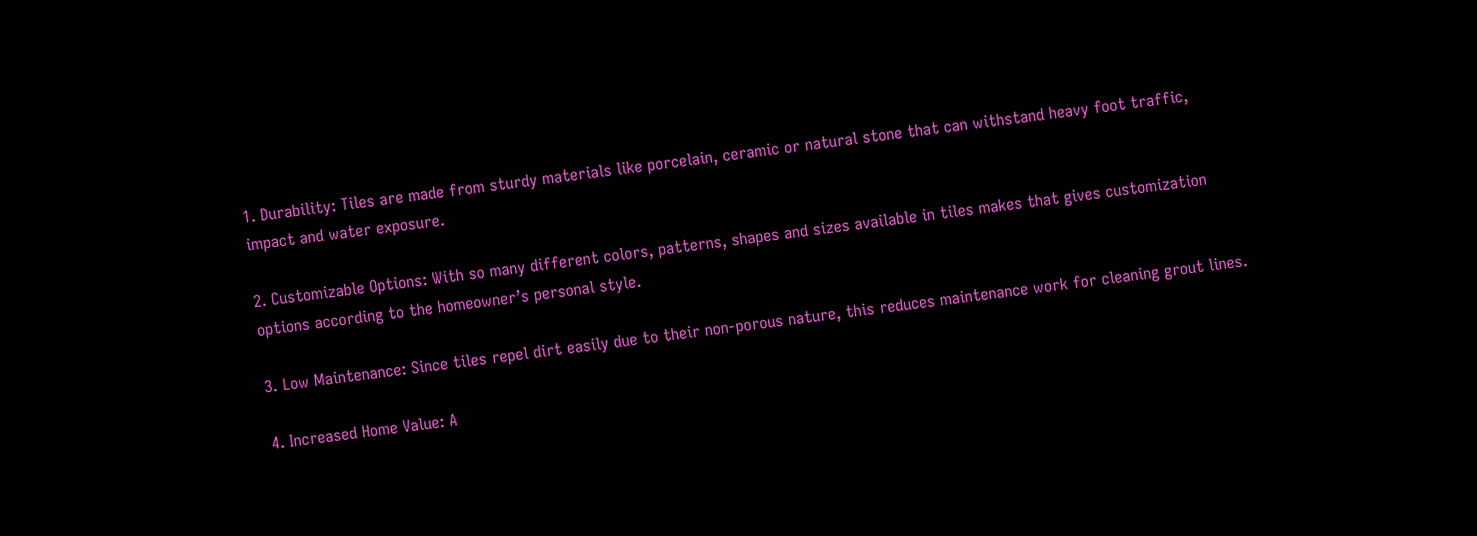1. Durability: Tiles are made from sturdy materials like porcelain, ceramic or natural stone that can withstand heavy foot traffic, impact and water exposure.

2. Customizable Options: With so many different colors, patterns, shapes and sizes available in tiles makes that gives customization options according to the homeowner’s personal style.

3. Low Maintenance: Since tiles repel dirt easily due to their non-porous nature, this reduces maintenance work for cleaning grout lines.

4. Increased Home Value: A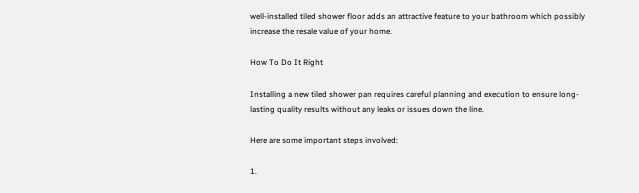well-installed tiled shower floor adds an attractive feature to your bathroom which possibly increase the resale value of your home.

How To Do It Right

Installing a new tiled shower pan requires careful planning and execution to ensure long-lasting quality results without any leaks or issues down the line.

Here are some important steps involved:

1.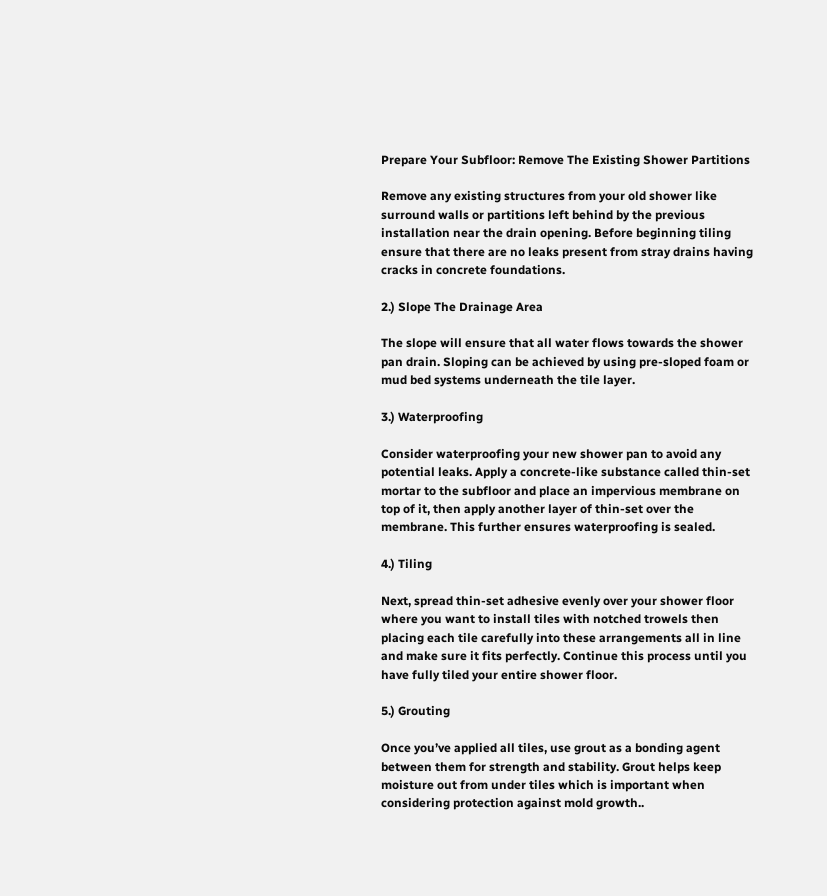Prepare Your Subfloor: Remove The Existing Shower Partitions

Remove any existing structures from your old shower like surround walls or partitions left behind by the previous installation near the drain opening. Before beginning tiling ensure that there are no leaks present from stray drains having cracks in concrete foundations.

2.) Slope The Drainage Area

The slope will ensure that all water flows towards the shower pan drain. Sloping can be achieved by using pre-sloped foam or mud bed systems underneath the tile layer.

3.) Waterproofing

Consider waterproofing your new shower pan to avoid any potential leaks. Apply a concrete-like substance called thin-set mortar to the subfloor and place an impervious membrane on top of it, then apply another layer of thin-set over the membrane. This further ensures waterproofing is sealed.

4.) Tiling

Next, spread thin-set adhesive evenly over your shower floor where you want to install tiles with notched trowels then placing each tile carefully into these arrangements all in line and make sure it fits perfectly. Continue this process until you have fully tiled your entire shower floor.

5.) Grouting

Once you’ve applied all tiles, use grout as a bonding agent between them for strength and stability. Grout helps keep moisture out from under tiles which is important when considering protection against mold growth..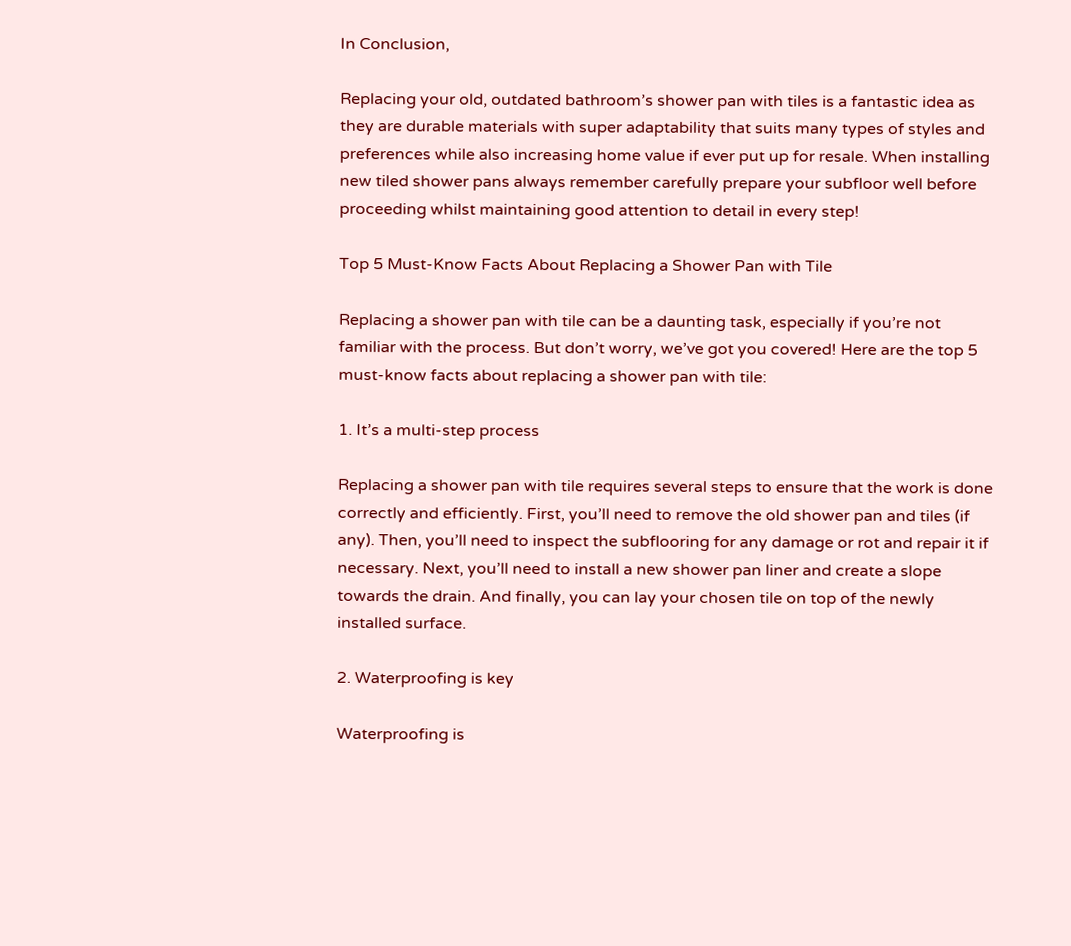In Conclusion,

Replacing your old, outdated bathroom’s shower pan with tiles is a fantastic idea as they are durable materials with super adaptability that suits many types of styles and preferences while also increasing home value if ever put up for resale. When installing new tiled shower pans always remember carefully prepare your subfloor well before proceeding whilst maintaining good attention to detail in every step!

Top 5 Must-Know Facts About Replacing a Shower Pan with Tile

Replacing a shower pan with tile can be a daunting task, especially if you’re not familiar with the process. But don’t worry, we’ve got you covered! Here are the top 5 must-know facts about replacing a shower pan with tile:

1. It’s a multi-step process

Replacing a shower pan with tile requires several steps to ensure that the work is done correctly and efficiently. First, you’ll need to remove the old shower pan and tiles (if any). Then, you’ll need to inspect the subflooring for any damage or rot and repair it if necessary. Next, you’ll need to install a new shower pan liner and create a slope towards the drain. And finally, you can lay your chosen tile on top of the newly installed surface.

2. Waterproofing is key

Waterproofing is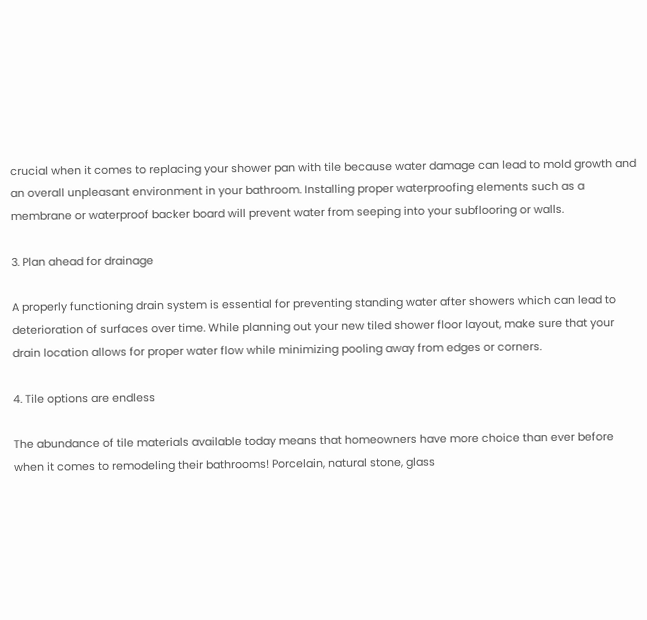crucial when it comes to replacing your shower pan with tile because water damage can lead to mold growth and an overall unpleasant environment in your bathroom. Installing proper waterproofing elements such as a membrane or waterproof backer board will prevent water from seeping into your subflooring or walls.

3. Plan ahead for drainage

A properly functioning drain system is essential for preventing standing water after showers which can lead to deterioration of surfaces over time. While planning out your new tiled shower floor layout, make sure that your drain location allows for proper water flow while minimizing pooling away from edges or corners.

4. Tile options are endless

The abundance of tile materials available today means that homeowners have more choice than ever before when it comes to remodeling their bathrooms! Porcelain, natural stone, glass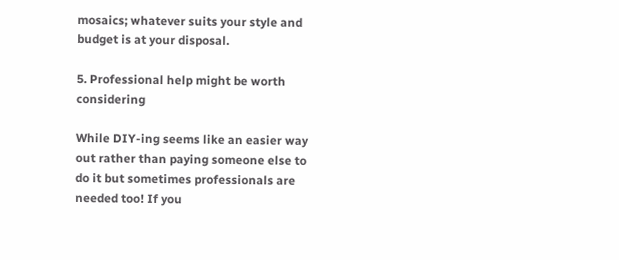mosaics; whatever suits your style and budget is at your disposal.

5. Professional help might be worth considering

While DIY-ing seems like an easier way out rather than paying someone else to do it but sometimes professionals are needed too! If you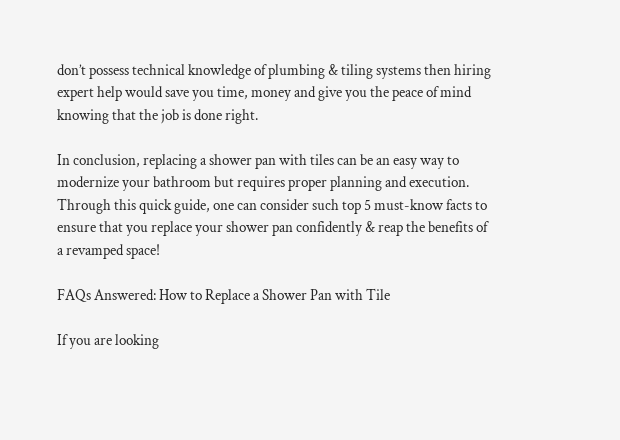don’t possess technical knowledge of plumbing & tiling systems then hiring expert help would save you time, money and give you the peace of mind knowing that the job is done right.

In conclusion, replacing a shower pan with tiles can be an easy way to modernize your bathroom but requires proper planning and execution. Through this quick guide, one can consider such top 5 must-know facts to ensure that you replace your shower pan confidently & reap the benefits of a revamped space!

FAQs Answered: How to Replace a Shower Pan with Tile

If you are looking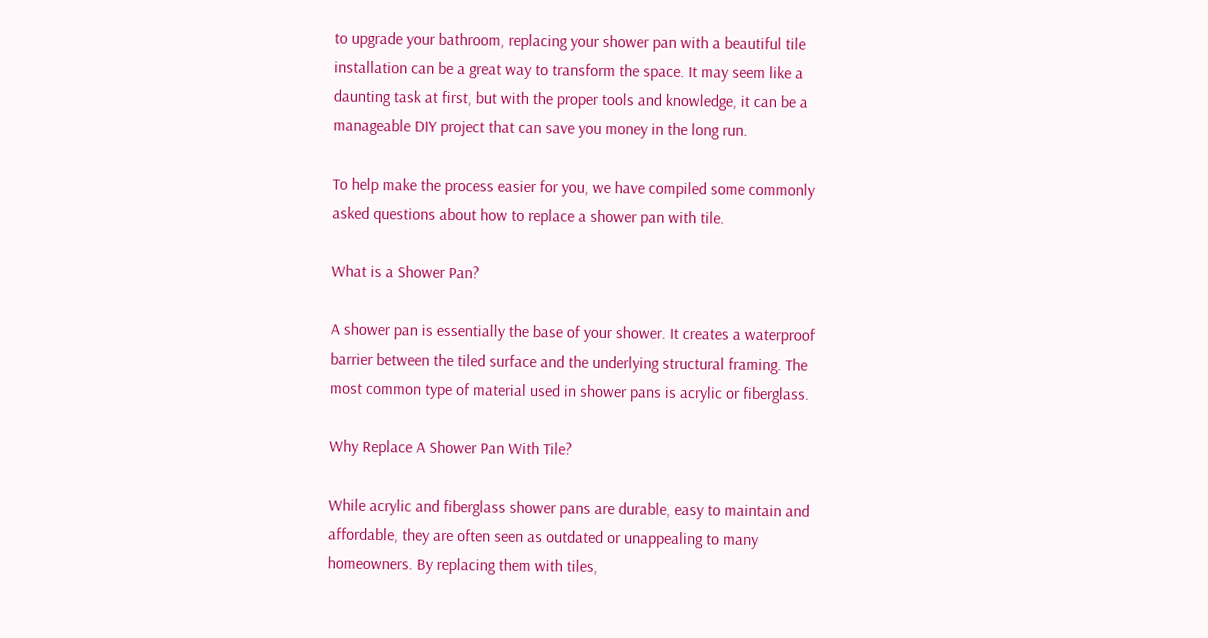to upgrade your bathroom, replacing your shower pan with a beautiful tile installation can be a great way to transform the space. It may seem like a daunting task at first, but with the proper tools and knowledge, it can be a manageable DIY project that can save you money in the long run.

To help make the process easier for you, we have compiled some commonly asked questions about how to replace a shower pan with tile.

What is a Shower Pan?

A shower pan is essentially the base of your shower. It creates a waterproof barrier between the tiled surface and the underlying structural framing. The most common type of material used in shower pans is acrylic or fiberglass.

Why Replace A Shower Pan With Tile?

While acrylic and fiberglass shower pans are durable, easy to maintain and affordable, they are often seen as outdated or unappealing to many homeowners. By replacing them with tiles,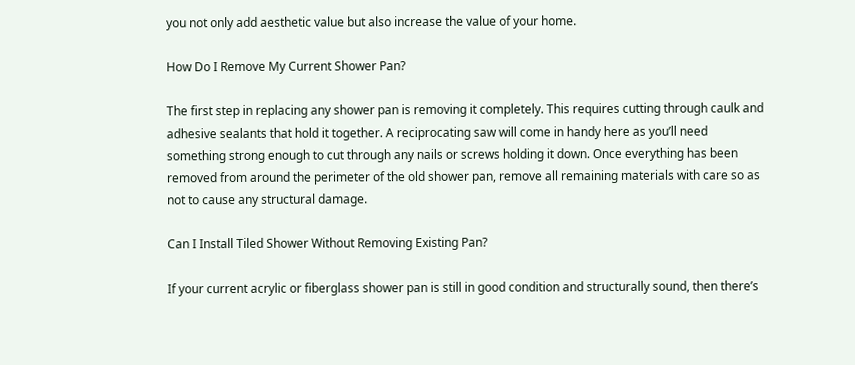you not only add aesthetic value but also increase the value of your home.

How Do I Remove My Current Shower Pan?

The first step in replacing any shower pan is removing it completely. This requires cutting through caulk and adhesive sealants that hold it together. A reciprocating saw will come in handy here as you’ll need something strong enough to cut through any nails or screws holding it down. Once everything has been removed from around the perimeter of the old shower pan, remove all remaining materials with care so as not to cause any structural damage.

Can I Install Tiled Shower Without Removing Existing Pan?

If your current acrylic or fiberglass shower pan is still in good condition and structurally sound, then there’s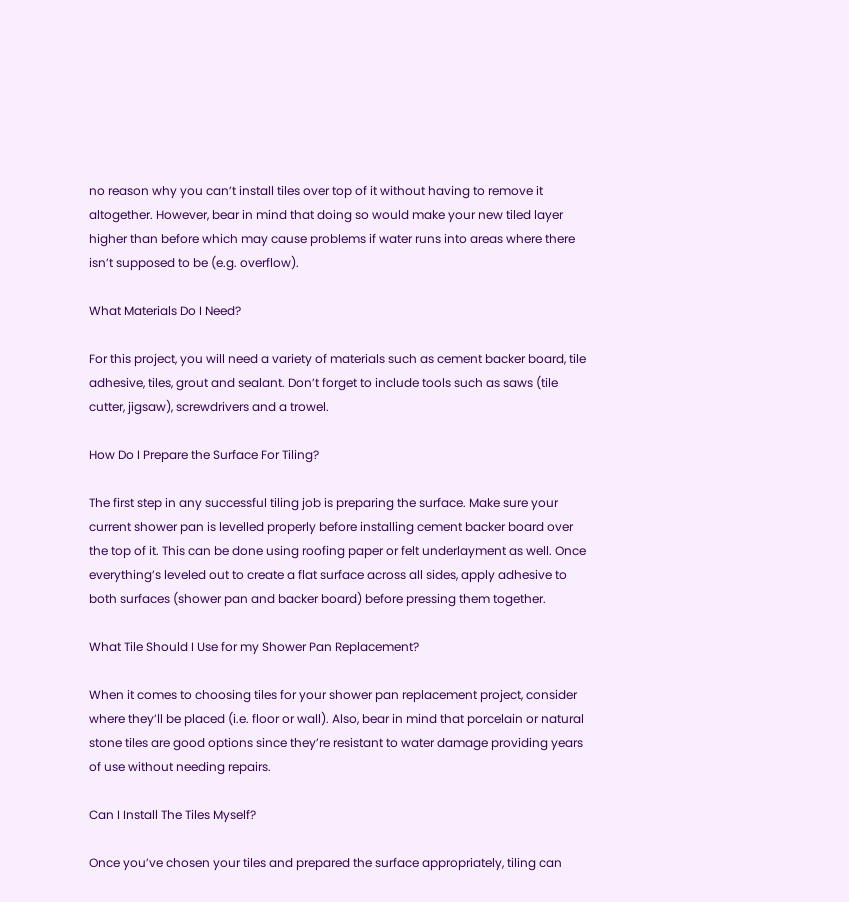no reason why you can’t install tiles over top of it without having to remove it altogether. However, bear in mind that doing so would make your new tiled layer higher than before which may cause problems if water runs into areas where there isn’t supposed to be (e.g. overflow).

What Materials Do I Need?

For this project, you will need a variety of materials such as cement backer board, tile adhesive, tiles, grout and sealant. Don’t forget to include tools such as saws (tile cutter, jigsaw), screwdrivers and a trowel.

How Do I Prepare the Surface For Tiling?

The first step in any successful tiling job is preparing the surface. Make sure your current shower pan is levelled properly before installing cement backer board over the top of it. This can be done using roofing paper or felt underlayment as well. Once everything’s leveled out to create a flat surface across all sides, apply adhesive to both surfaces (shower pan and backer board) before pressing them together.

What Tile Should I Use for my Shower Pan Replacement?

When it comes to choosing tiles for your shower pan replacement project, consider where they’ll be placed (i.e. floor or wall). Also, bear in mind that porcelain or natural stone tiles are good options since they’re resistant to water damage providing years of use without needing repairs.

Can I Install The Tiles Myself?

Once you’ve chosen your tiles and prepared the surface appropriately, tiling can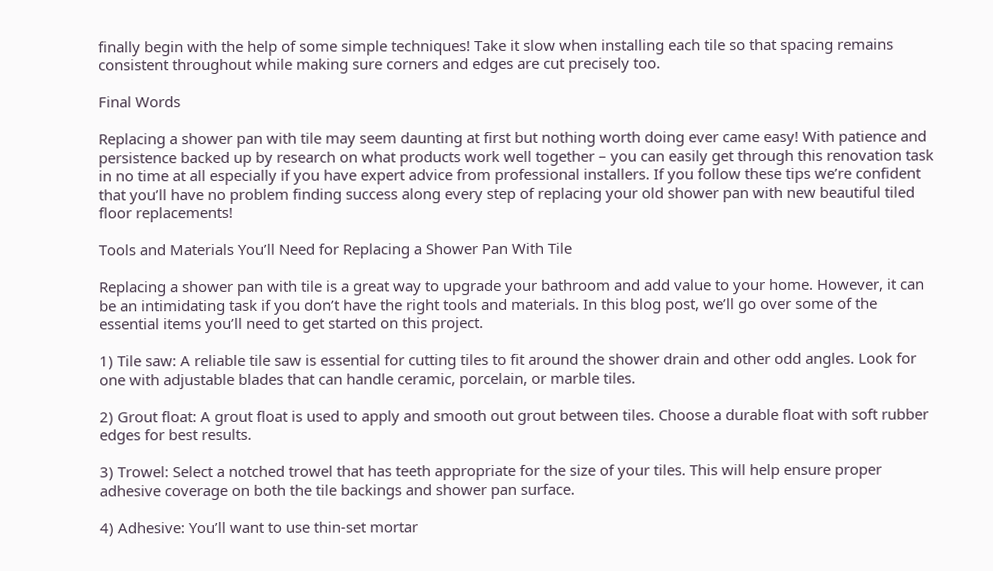finally begin with the help of some simple techniques! Take it slow when installing each tile so that spacing remains consistent throughout while making sure corners and edges are cut precisely too.

Final Words

Replacing a shower pan with tile may seem daunting at first but nothing worth doing ever came easy! With patience and persistence backed up by research on what products work well together – you can easily get through this renovation task in no time at all especially if you have expert advice from professional installers. If you follow these tips we’re confident that you’ll have no problem finding success along every step of replacing your old shower pan with new beautiful tiled floor replacements!

Tools and Materials You’ll Need for Replacing a Shower Pan With Tile

Replacing a shower pan with tile is a great way to upgrade your bathroom and add value to your home. However, it can be an intimidating task if you don’t have the right tools and materials. In this blog post, we’ll go over some of the essential items you’ll need to get started on this project.

1) Tile saw: A reliable tile saw is essential for cutting tiles to fit around the shower drain and other odd angles. Look for one with adjustable blades that can handle ceramic, porcelain, or marble tiles.

2) Grout float: A grout float is used to apply and smooth out grout between tiles. Choose a durable float with soft rubber edges for best results.

3) Trowel: Select a notched trowel that has teeth appropriate for the size of your tiles. This will help ensure proper adhesive coverage on both the tile backings and shower pan surface.

4) Adhesive: You’ll want to use thin-set mortar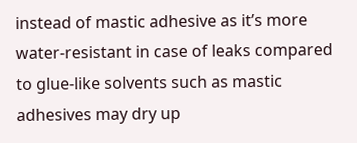instead of mastic adhesive as it’s more water-resistant in case of leaks compared to glue-like solvents such as mastic adhesives may dry up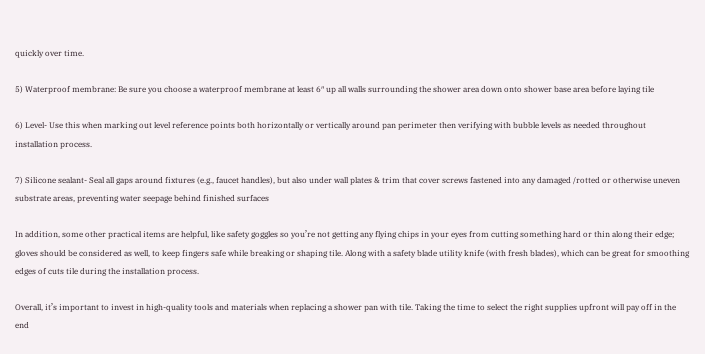quickly over time.

5) Waterproof membrane: Be sure you choose a waterproof membrane at least 6″ up all walls surrounding the shower area down onto shower base area before laying tile

6) Level- Use this when marking out level reference points both horizontally or vertically around pan perimeter then verifying with bubble levels as needed throughout installation process.

7) Silicone sealant- Seal all gaps around fixtures (e.g., faucet handles), but also under wall plates & trim that cover screws fastened into any damaged /rotted or otherwise uneven substrate areas, preventing water seepage behind finished surfaces

In addition, some other practical items are helpful, like safety goggles so you’re not getting any flying chips in your eyes from cutting something hard or thin along their edge; gloves should be considered as well, to keep fingers safe while breaking or shaping tile. Along with a safety blade utility knife (with fresh blades), which can be great for smoothing edges of cuts tile during the installation process.

Overall, it’s important to invest in high-quality tools and materials when replacing a shower pan with tile. Taking the time to select the right supplies upfront will pay off in the end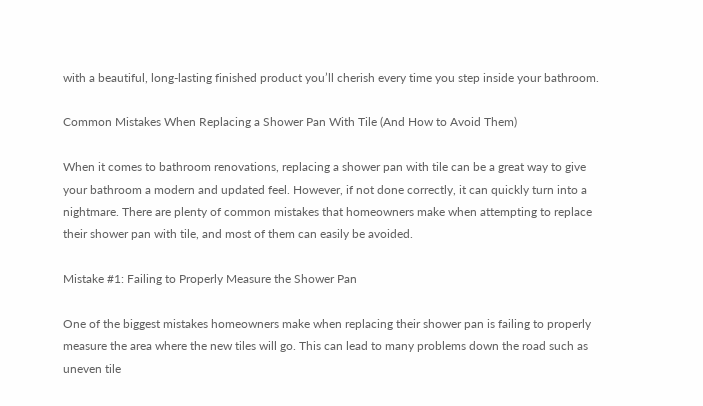with a beautiful, long-lasting finished product you’ll cherish every time you step inside your bathroom.

Common Mistakes When Replacing a Shower Pan With Tile (And How to Avoid Them)

When it comes to bathroom renovations, replacing a shower pan with tile can be a great way to give your bathroom a modern and updated feel. However, if not done correctly, it can quickly turn into a nightmare. There are plenty of common mistakes that homeowners make when attempting to replace their shower pan with tile, and most of them can easily be avoided.

Mistake #1: Failing to Properly Measure the Shower Pan

One of the biggest mistakes homeowners make when replacing their shower pan is failing to properly measure the area where the new tiles will go. This can lead to many problems down the road such as uneven tile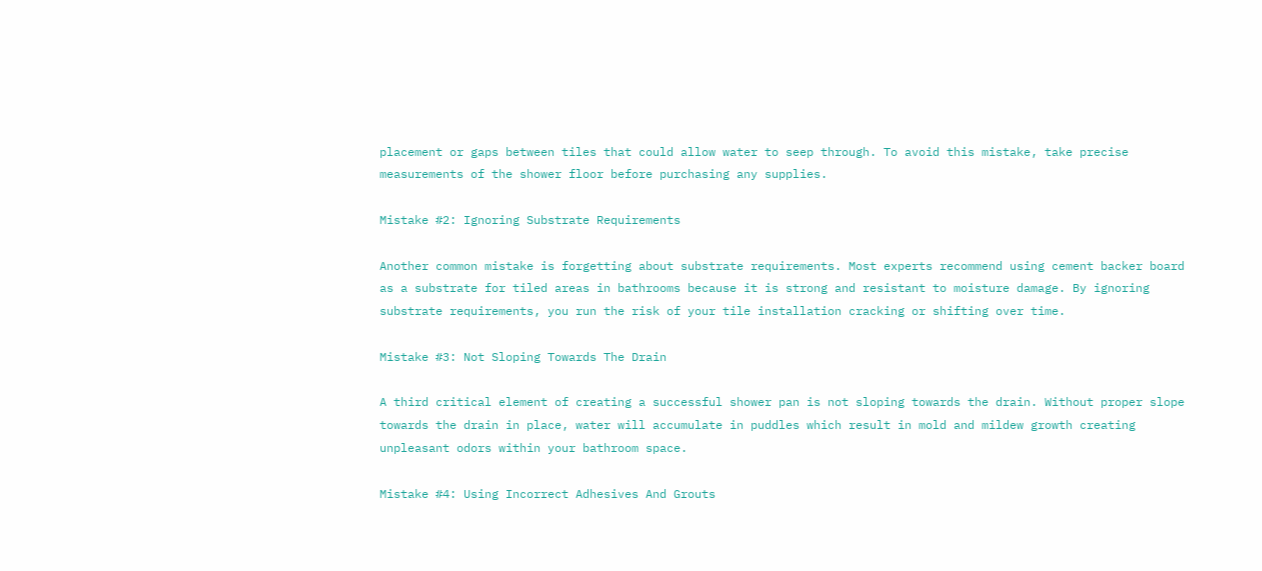placement or gaps between tiles that could allow water to seep through. To avoid this mistake, take precise measurements of the shower floor before purchasing any supplies.

Mistake #2: Ignoring Substrate Requirements

Another common mistake is forgetting about substrate requirements. Most experts recommend using cement backer board as a substrate for tiled areas in bathrooms because it is strong and resistant to moisture damage. By ignoring substrate requirements, you run the risk of your tile installation cracking or shifting over time.

Mistake #3: Not Sloping Towards The Drain

A third critical element of creating a successful shower pan is not sloping towards the drain. Without proper slope towards the drain in place, water will accumulate in puddles which result in mold and mildew growth creating unpleasant odors within your bathroom space.

Mistake #4: Using Incorrect Adhesives And Grouts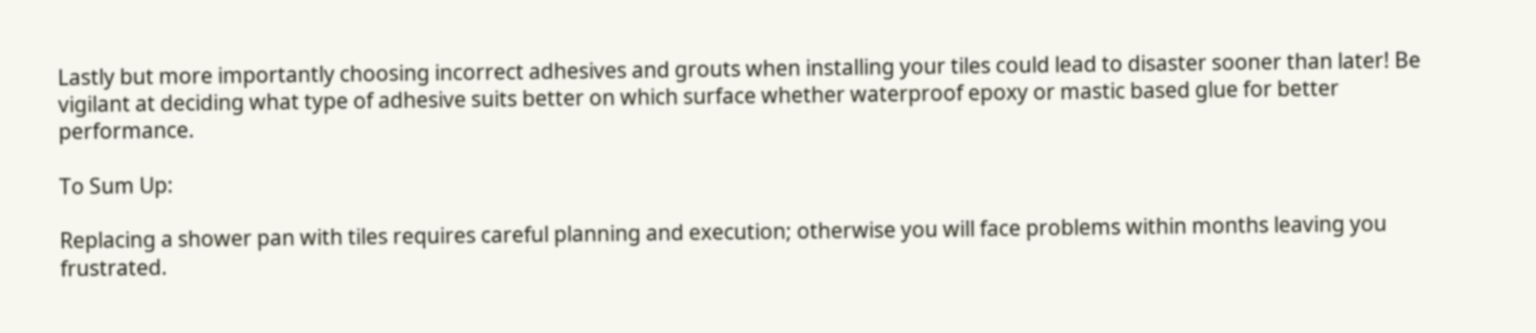Lastly but more importantly choosing incorrect adhesives and grouts when installing your tiles could lead to disaster sooner than later! Be vigilant at deciding what type of adhesive suits better on which surface whether waterproof epoxy or mastic based glue for better performance.

To Sum Up:

Replacing a shower pan with tiles requires careful planning and execution; otherwise you will face problems within months leaving you frustrated.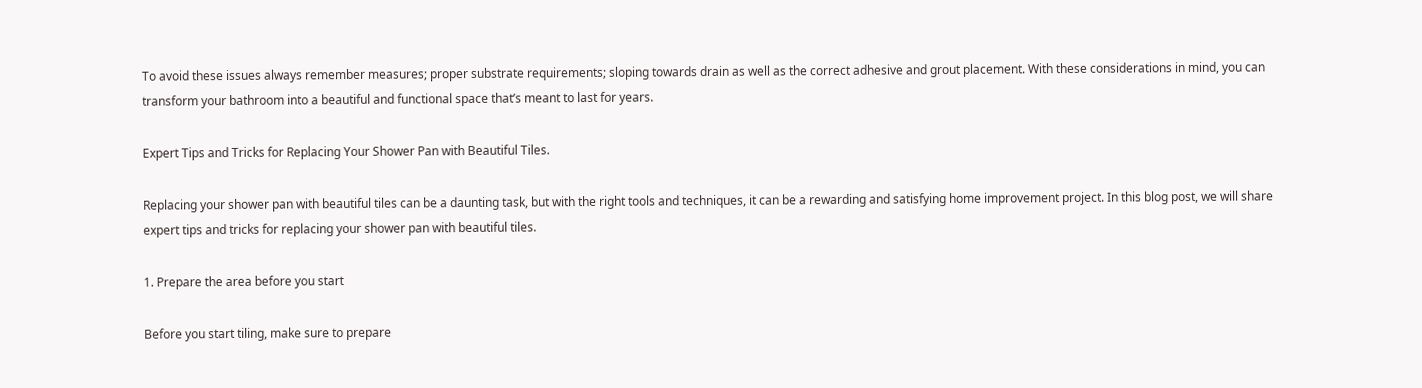To avoid these issues always remember measures; proper substrate requirements; sloping towards drain as well as the correct adhesive and grout placement. With these considerations in mind, you can transform your bathroom into a beautiful and functional space that’s meant to last for years.

Expert Tips and Tricks for Replacing Your Shower Pan with Beautiful Tiles.

Replacing your shower pan with beautiful tiles can be a daunting task, but with the right tools and techniques, it can be a rewarding and satisfying home improvement project. In this blog post, we will share expert tips and tricks for replacing your shower pan with beautiful tiles.

1. Prepare the area before you start

Before you start tiling, make sure to prepare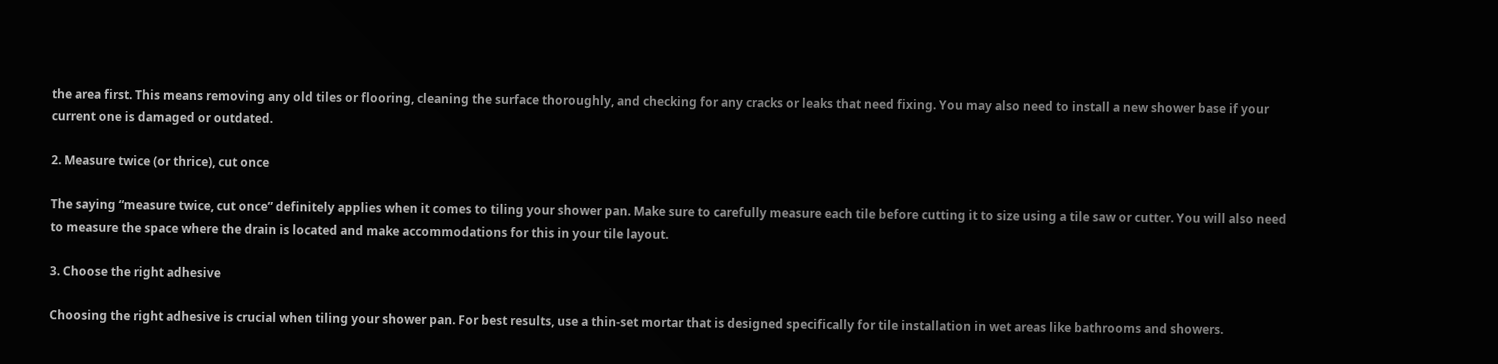the area first. This means removing any old tiles or flooring, cleaning the surface thoroughly, and checking for any cracks or leaks that need fixing. You may also need to install a new shower base if your current one is damaged or outdated.

2. Measure twice (or thrice), cut once

The saying “measure twice, cut once” definitely applies when it comes to tiling your shower pan. Make sure to carefully measure each tile before cutting it to size using a tile saw or cutter. You will also need to measure the space where the drain is located and make accommodations for this in your tile layout.

3. Choose the right adhesive

Choosing the right adhesive is crucial when tiling your shower pan. For best results, use a thin-set mortar that is designed specifically for tile installation in wet areas like bathrooms and showers.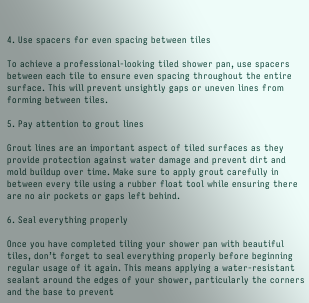4. Use spacers for even spacing between tiles

To achieve a professional-looking tiled shower pan, use spacers between each tile to ensure even spacing throughout the entire surface. This will prevent unsightly gaps or uneven lines from forming between tiles.

5. Pay attention to grout lines

Grout lines are an important aspect of tiled surfaces as they provide protection against water damage and prevent dirt and mold buildup over time. Make sure to apply grout carefully in between every tile using a rubber float tool while ensuring there are no air pockets or gaps left behind.

6. Seal everything properly

Once you have completed tiling your shower pan with beautiful tiles, don’t forget to seal everything properly before beginning regular usage of it again. This means applying a water-resistant sealant around the edges of your shower, particularly the corners and the base to prevent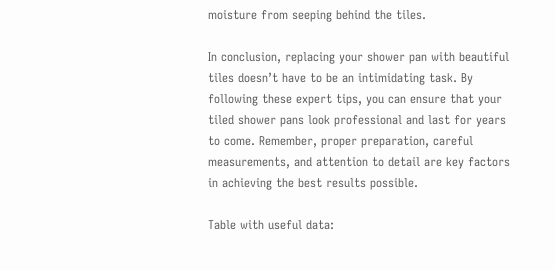moisture from seeping behind the tiles.

In conclusion, replacing your shower pan with beautiful tiles doesn’t have to be an intimidating task. By following these expert tips, you can ensure that your tiled shower pans look professional and last for years to come. Remember, proper preparation, careful measurements, and attention to detail are key factors in achieving the best results possible.

Table with useful data: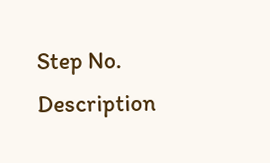Step No. Description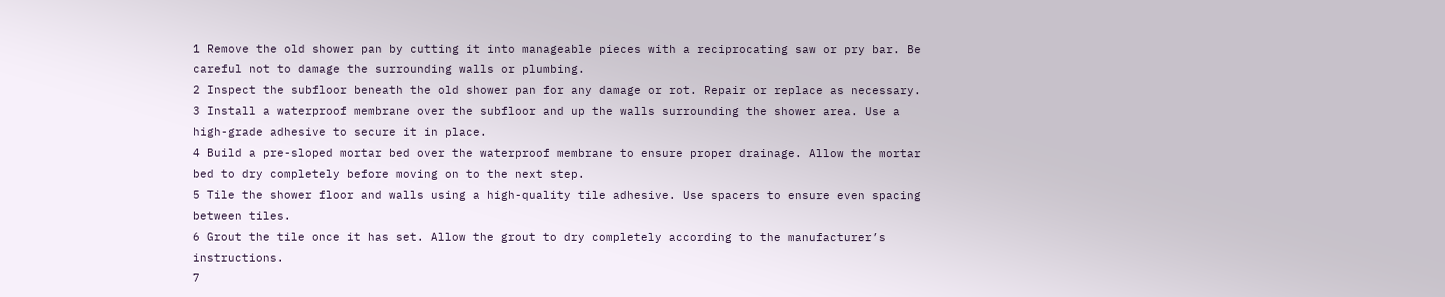1 Remove the old shower pan by cutting it into manageable pieces with a reciprocating saw or pry bar. Be careful not to damage the surrounding walls or plumbing.
2 Inspect the subfloor beneath the old shower pan for any damage or rot. Repair or replace as necessary.
3 Install a waterproof membrane over the subfloor and up the walls surrounding the shower area. Use a high-grade adhesive to secure it in place.
4 Build a pre-sloped mortar bed over the waterproof membrane to ensure proper drainage. Allow the mortar bed to dry completely before moving on to the next step.
5 Tile the shower floor and walls using a high-quality tile adhesive. Use spacers to ensure even spacing between tiles.
6 Grout the tile once it has set. Allow the grout to dry completely according to the manufacturer’s instructions.
7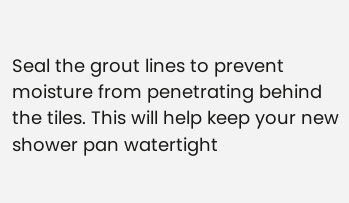Seal the grout lines to prevent moisture from penetrating behind the tiles. This will help keep your new shower pan watertight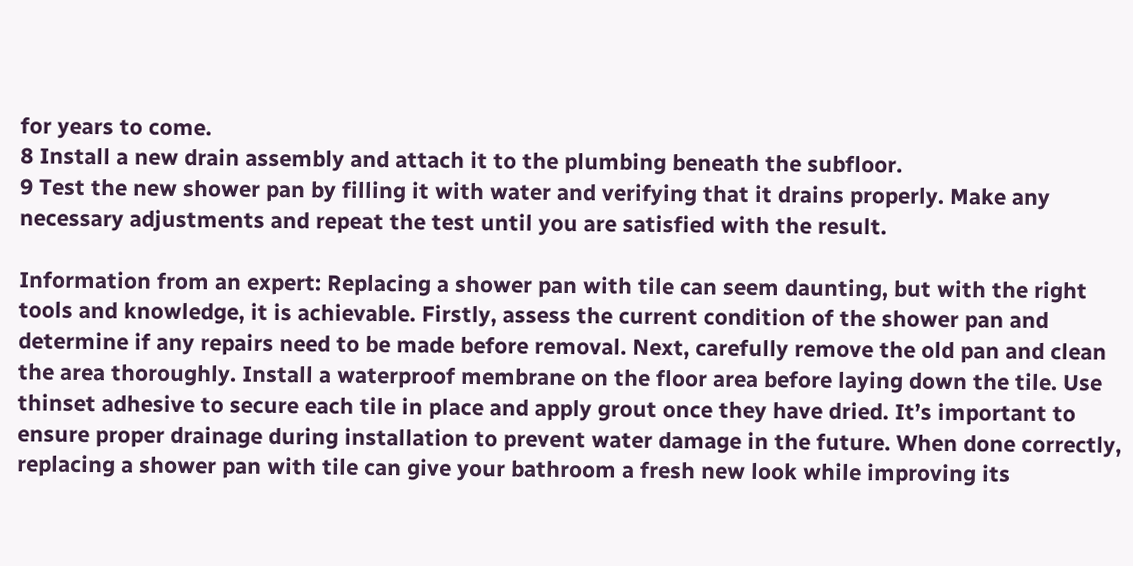for years to come.
8 Install a new drain assembly and attach it to the plumbing beneath the subfloor.
9 Test the new shower pan by filling it with water and verifying that it drains properly. Make any necessary adjustments and repeat the test until you are satisfied with the result.

Information from an expert: Replacing a shower pan with tile can seem daunting, but with the right tools and knowledge, it is achievable. Firstly, assess the current condition of the shower pan and determine if any repairs need to be made before removal. Next, carefully remove the old pan and clean the area thoroughly. Install a waterproof membrane on the floor area before laying down the tile. Use thinset adhesive to secure each tile in place and apply grout once they have dried. It’s important to ensure proper drainage during installation to prevent water damage in the future. When done correctly, replacing a shower pan with tile can give your bathroom a fresh new look while improving its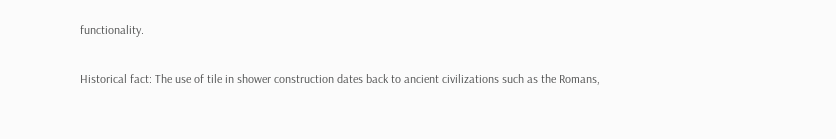functionality.

Historical fact: The use of tile in shower construction dates back to ancient civilizations such as the Romans,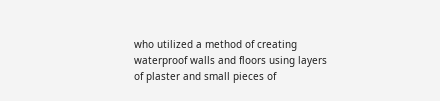who utilized a method of creating waterproof walls and floors using layers of plaster and small pieces of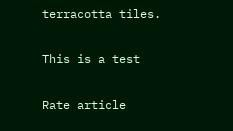terracotta tiles.

This is a test

Rate article